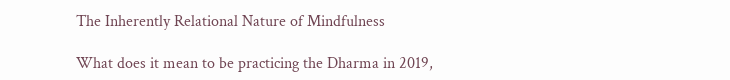The Inherently Relational Nature of Mindfulness

What does it mean to be practicing the Dharma in 2019,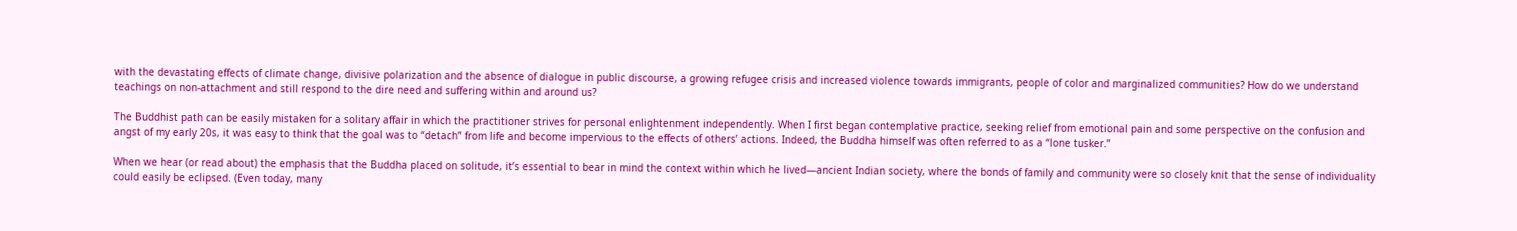with the devastating effects of climate change, divisive polarization and the absence of dialogue in public discourse, a growing refugee crisis and increased violence towards immigrants, people of color and marginalized communities? How do we understand teachings on non-attachment and still respond to the dire need and suffering within and around us?

The Buddhist path can be easily mistaken for a solitary affair in which the practitioner strives for personal enlightenment independently. When I first began contemplative practice, seeking relief from emotional pain and some perspective on the confusion and angst of my early 20s, it was easy to think that the goal was to “detach” from life and become impervious to the effects of others’ actions. Indeed, the Buddha himself was often referred to as a “lone tusker.”

When we hear (or read about) the emphasis that the Buddha placed on solitude, it’s essential to bear in mind the context within which he lived—ancient Indian society, where the bonds of family and community were so closely knit that the sense of individuality could easily be eclipsed. (Even today, many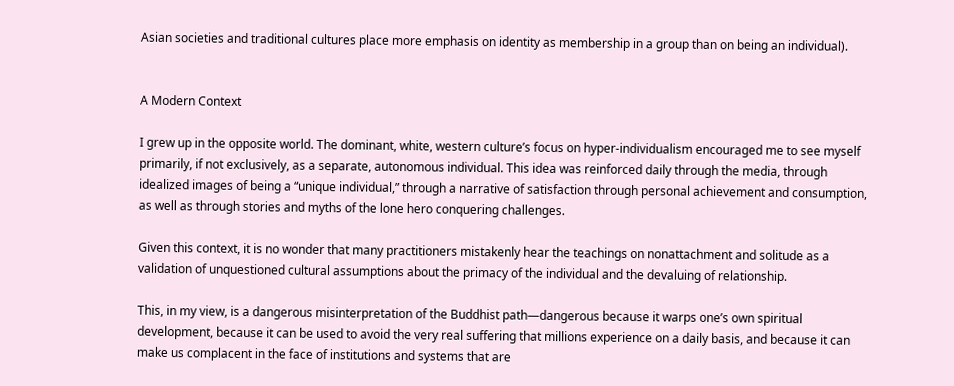Asian societies and traditional cultures place more emphasis on identity as membership in a group than on being an individual).


A Modern Context

I grew up in the opposite world. The dominant, white, western culture’s focus on hyper-individualism encouraged me to see myself primarily, if not exclusively, as a separate, autonomous individual. This idea was reinforced daily through the media, through idealized images of being a “unique individual,” through a narrative of satisfaction through personal achievement and consumption, as well as through stories and myths of the lone hero conquering challenges.

Given this context, it is no wonder that many practitioners mistakenly hear the teachings on nonattachment and solitude as a validation of unquestioned cultural assumptions about the primacy of the individual and the devaluing of relationship.

This, in my view, is a dangerous misinterpretation of the Buddhist path—dangerous because it warps one’s own spiritual development, because it can be used to avoid the very real suffering that millions experience on a daily basis, and because it can make us complacent in the face of institutions and systems that are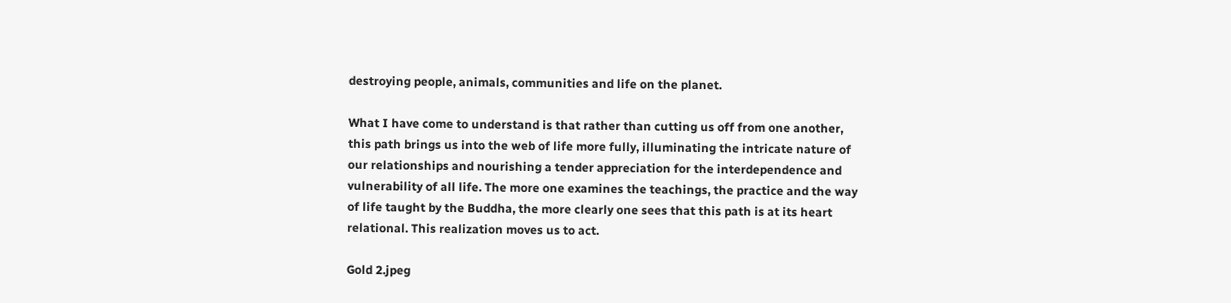destroying people, animals, communities and life on the planet.

What I have come to understand is that rather than cutting us off from one another, this path brings us into the web of life more fully, illuminating the intricate nature of our relationships and nourishing a tender appreciation for the interdependence and vulnerability of all life. The more one examines the teachings, the practice and the way of life taught by the Buddha, the more clearly one sees that this path is at its heart relational. This realization moves us to act.

Gold 2.jpeg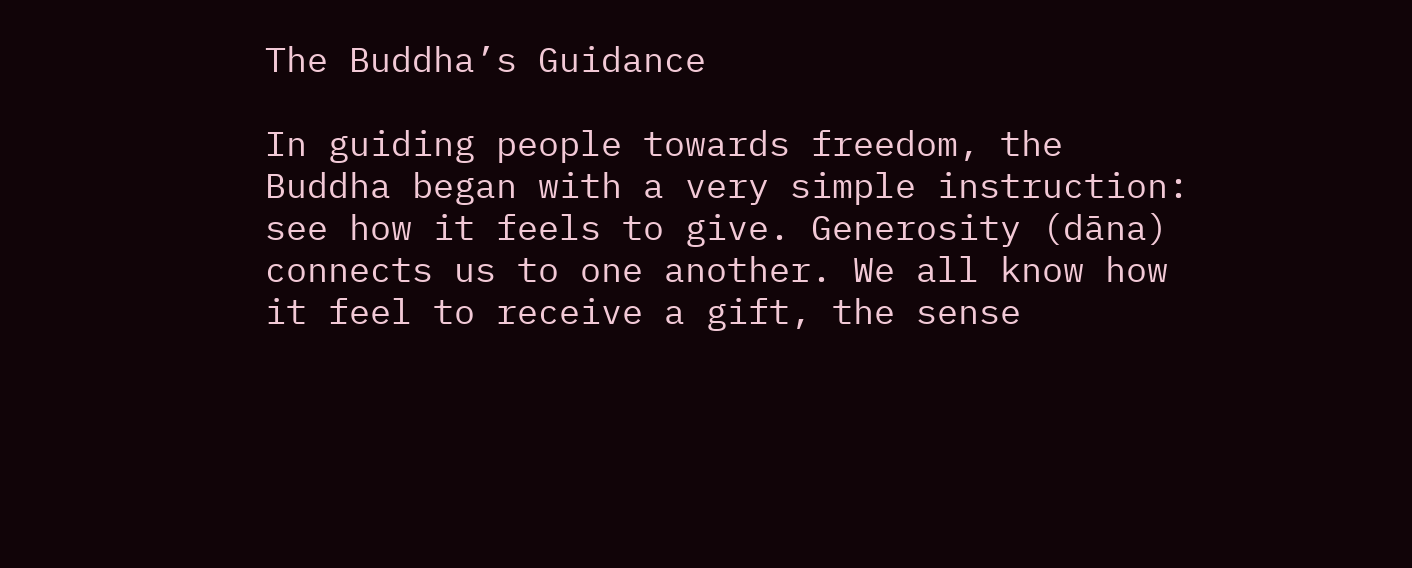The Buddha’s Guidance

In guiding people towards freedom, the Buddha began with a very simple instruction: see how it feels to give. Generosity (dāna) connects us to one another. We all know how it feel to receive a gift, the sense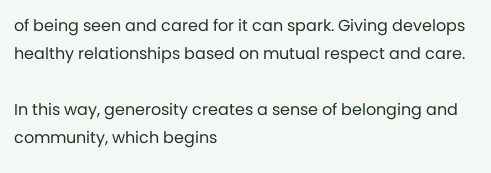of being seen and cared for it can spark. Giving develops healthy relationships based on mutual respect and care.

In this way, generosity creates a sense of belonging and community, which begins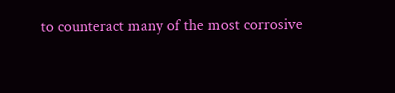to counteract many of the most corrosive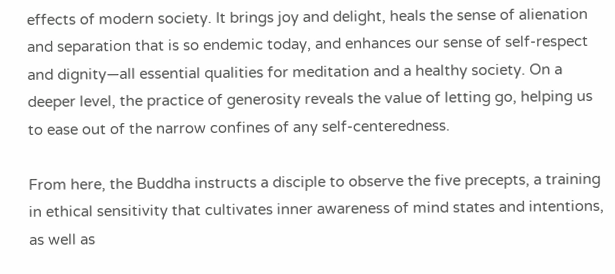effects of modern society. It brings joy and delight, heals the sense of alienation and separation that is so endemic today, and enhances our sense of self-respect and dignity—all essential qualities for meditation and a healthy society. On a deeper level, the practice of generosity reveals the value of letting go, helping us to ease out of the narrow confines of any self-centeredness.

From here, the Buddha instructs a disciple to observe the five precepts, a training in ethical sensitivity that cultivates inner awareness of mind states and intentions, as well as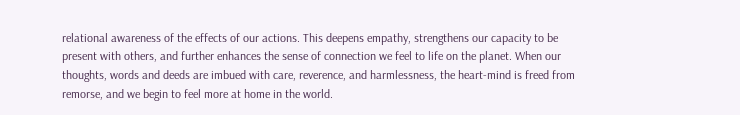relational awareness of the effects of our actions. This deepens empathy, strengthens our capacity to be present with others, and further enhances the sense of connection we feel to life on the planet. When our thoughts, words and deeds are imbued with care, reverence, and harmlessness, the heart-mind is freed from remorse, and we begin to feel more at home in the world.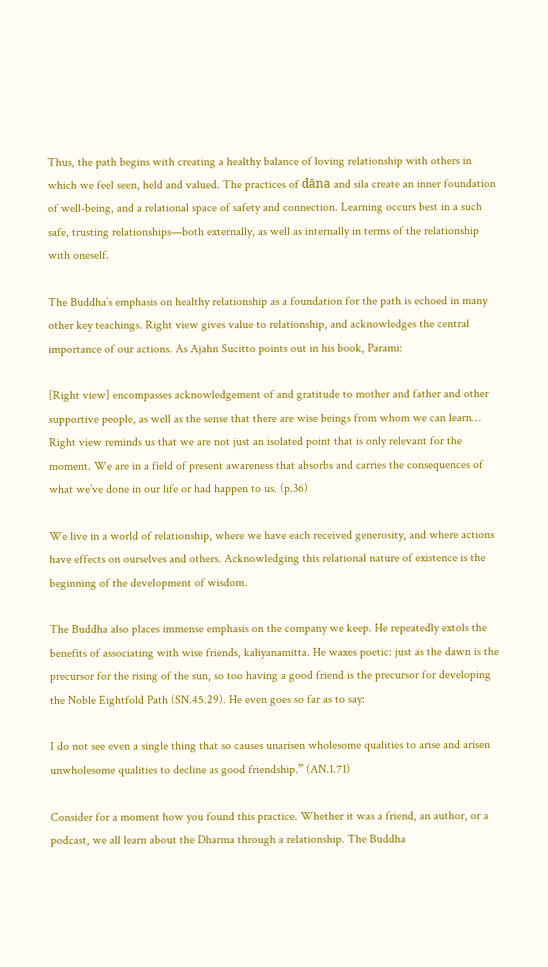Thus, the path begins with creating a healthy balance of loving relationship with others in which we feel seen, held and valued. The practices of dāna and sila create an inner foundation of well-being, and a relational space of safety and connection. Learning occurs best in a such safe, trusting relationships—both externally, as well as internally in terms of the relationship with oneself.

The Buddha’s emphasis on healthy relationship as a foundation for the path is echoed in many other key teachings. Right view gives value to relationship, and acknowledges the central importance of our actions. As Ajahn Sucitto points out in his book, Parami:

[Right view] encompasses acknowledgement of and gratitude to mother and father and other supportive people, as well as the sense that there are wise beings from whom we can learn… Right view reminds us that we are not just an isolated point that is only relevant for the moment. We are in a field of present awareness that absorbs and carries the consequences of what we’ve done in our life or had happen to us. (p.36)

We live in a world of relationship, where we have each received generosity, and where actions have effects on ourselves and others. Acknowledging this relational nature of existence is the beginning of the development of wisdom.

The Buddha also places immense emphasis on the company we keep. He repeatedly extols the benefits of associating with wise friends, kaliyanamitta. He waxes poetic: just as the dawn is the precursor for the rising of the sun, so too having a good friend is the precursor for developing the Noble Eightfold Path (SN.45.29). He even goes so far as to say:

I do not see even a single thing that so causes unarisen wholesome qualities to arise and arisen unwholesome qualities to decline as good friendship.” (AN.1.71)

Consider for a moment how you found this practice. Whether it was a friend, an author, or a podcast, we all learn about the Dharma through a relationship. The Buddha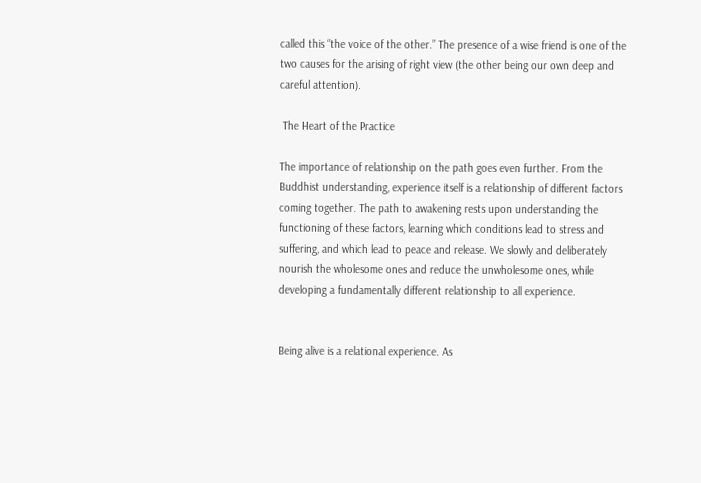called this “the voice of the other.” The presence of a wise friend is one of the two causes for the arising of right view (the other being our own deep and careful attention).

 The Heart of the Practice

The importance of relationship on the path goes even further. From the Buddhist understanding, experience itself is a relationship of different factors coming together. The path to awakening rests upon understanding the functioning of these factors, learning which conditions lead to stress and suffering, and which lead to peace and release. We slowly and deliberately nourish the wholesome ones and reduce the unwholesome ones, while developing a fundamentally different relationship to all experience.


Being alive is a relational experience. As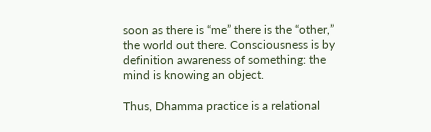soon as there is “me” there is the “other,” the world out there. Consciousness is by definition awareness of something: the mind is knowing an object.

Thus, Dhamma practice is a relational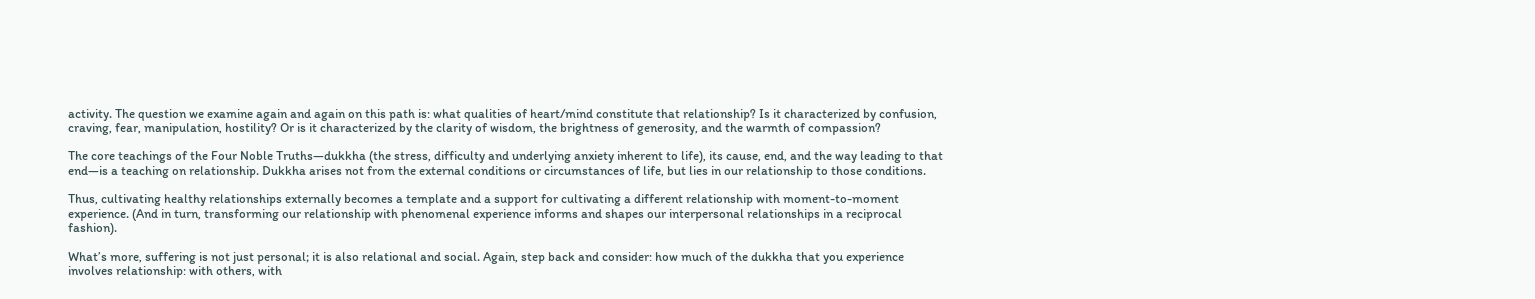activity. The question we examine again and again on this path is: what qualities of heart/mind constitute that relationship? Is it characterized by confusion, craving, fear, manipulation, hostility? Or is it characterized by the clarity of wisdom, the brightness of generosity, and the warmth of compassion?

The core teachings of the Four Noble Truths—dukkha (the stress, difficulty and underlying anxiety inherent to life), its cause, end, and the way leading to that end—is a teaching on relationship. Dukkha arises not from the external conditions or circumstances of life, but lies in our relationship to those conditions.

Thus, cultivating healthy relationships externally becomes a template and a support for cultivating a different relationship with moment-to-moment experience. (And in turn, transforming our relationship with phenomenal experience informs and shapes our interpersonal relationships in a reciprocal fashion).

What’s more, suffering is not just personal; it is also relational and social. Again, step back and consider: how much of the dukkha that you experience involves relationship: with others, with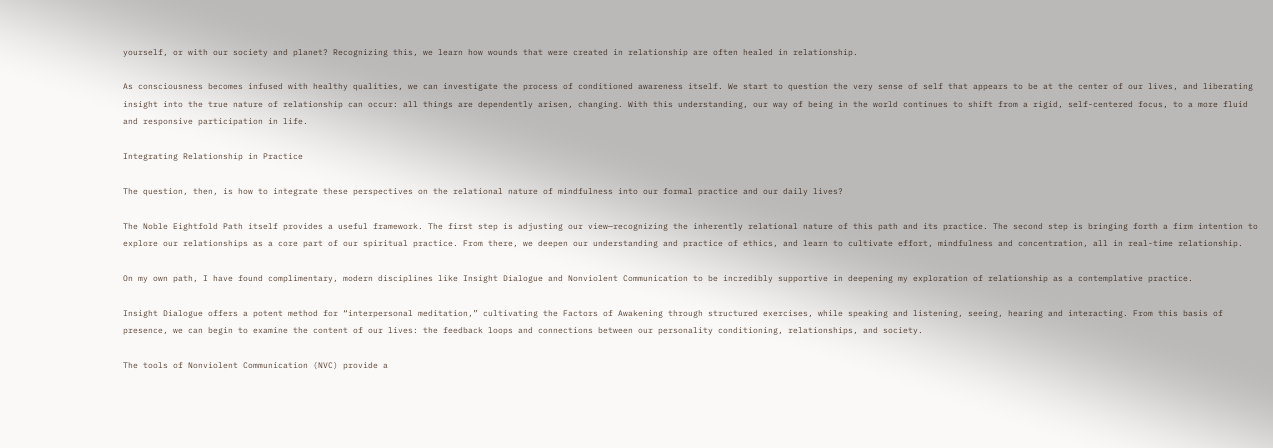yourself, or with our society and planet? Recognizing this, we learn how wounds that were created in relationship are often healed in relationship.

As consciousness becomes infused with healthy qualities, we can investigate the process of conditioned awareness itself. We start to question the very sense of self that appears to be at the center of our lives, and liberating insight into the true nature of relationship can occur: all things are dependently arisen, changing. With this understanding, our way of being in the world continues to shift from a rigid, self-centered focus, to a more fluid and responsive participation in life.

Integrating Relationship in Practice

The question, then, is how to integrate these perspectives on the relational nature of mindfulness into our formal practice and our daily lives?

The Noble Eightfold Path itself provides a useful framework. The first step is adjusting our view—recognizing the inherently relational nature of this path and its practice. The second step is bringing forth a firm intention to explore our relationships as a core part of our spiritual practice. From there, we deepen our understanding and practice of ethics, and learn to cultivate effort, mindfulness and concentration, all in real-time relationship.

On my own path, I have found complimentary, modern disciplines like Insight Dialogue and Nonviolent Communication to be incredibly supportive in deepening my exploration of relationship as a contemplative practice.

Insight Dialogue offers a potent method for “interpersonal meditation,” cultivating the Factors of Awakening through structured exercises, while speaking and listening, seeing, hearing and interacting. From this basis of presence, we can begin to examine the content of our lives: the feedback loops and connections between our personality conditioning, relationships, and society.

The tools of Nonviolent Communication (NVC) provide a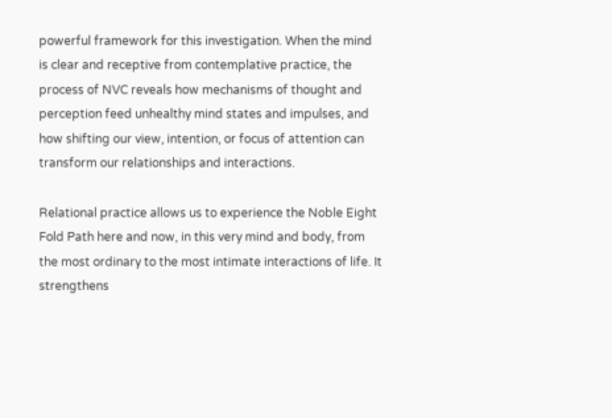powerful framework for this investigation. When the mind is clear and receptive from contemplative practice, the process of NVC reveals how mechanisms of thought and perception feed unhealthy mind states and impulses, and how shifting our view, intention, or focus of attention can transform our relationships and interactions.

Relational practice allows us to experience the Noble Eight Fold Path here and now, in this very mind and body, from the most ordinary to the most intimate interactions of life. It strengthens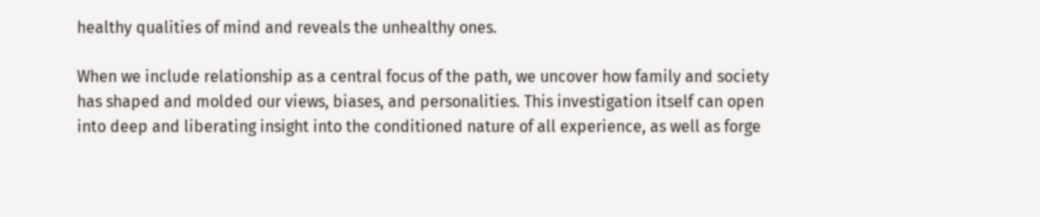healthy qualities of mind and reveals the unhealthy ones.

When we include relationship as a central focus of the path, we uncover how family and society has shaped and molded our views, biases, and personalities. This investigation itself can open into deep and liberating insight into the conditioned nature of all experience, as well as forge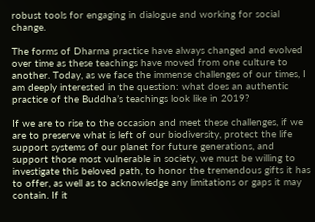robust tools for engaging in dialogue and working for social change.

The forms of Dharma practice have always changed and evolved over time as these teachings have moved from one culture to another. Today, as we face the immense challenges of our times, I am deeply interested in the question: what does an authentic practice of the Buddha’s teachings look like in 2019?

If we are to rise to the occasion and meet these challenges, if we are to preserve what is left of our biodiversity, protect the life support systems of our planet for future generations, and support those most vulnerable in society, we must be willing to investigate this beloved path, to honor the tremendous gifts it has to offer, as well as to acknowledge any limitations or gaps it may contain. If it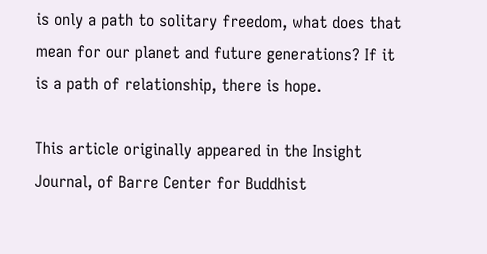is only a path to solitary freedom, what does that mean for our planet and future generations? If it is a path of relationship, there is hope.

This article originally appeared in the Insight Journal, of Barre Center for Buddhist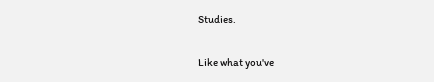Studies.

Like what you've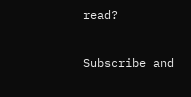read?

Subscribe and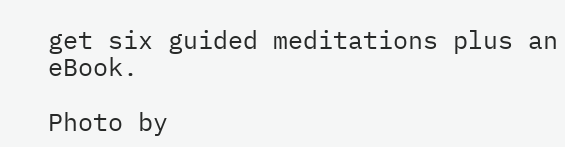get six guided meditations plus an eBook.

Photo by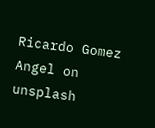Ricardo Gomez Angel on unsplash